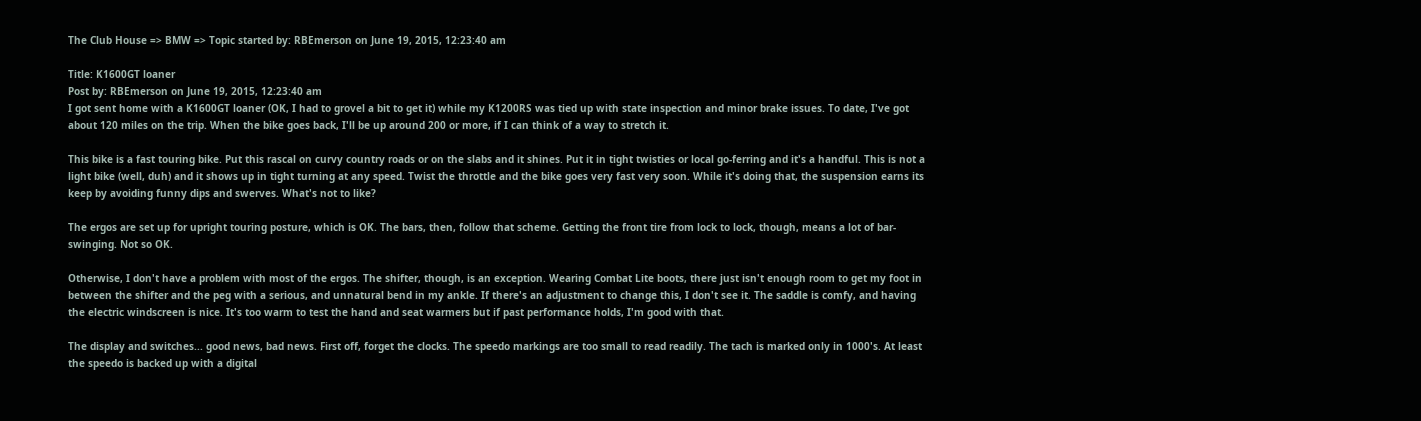The Club House => BMW => Topic started by: RBEmerson on June 19, 2015, 12:23:40 am

Title: K1600GT loaner
Post by: RBEmerson on June 19, 2015, 12:23:40 am
I got sent home with a K1600GT loaner (OK, I had to grovel a bit to get it) while my K1200RS was tied up with state inspection and minor brake issues. To date, I've got about 120 miles on the trip. When the bike goes back, I'll be up around 200 or more, if I can think of a way to stretch it.

This bike is a fast touring bike. Put this rascal on curvy country roads or on the slabs and it shines. Put it in tight twisties or local go-ferring and it's a handful. This is not a light bike (well, duh) and it shows up in tight turning at any speed. Twist the throttle and the bike goes very fast very soon. While it's doing that, the suspension earns its keep by avoiding funny dips and swerves. What's not to like?

The ergos are set up for upright touring posture, which is OK. The bars, then, follow that scheme. Getting the front tire from lock to lock, though, means a lot of bar-swinging. Not so OK.

Otherwise, I don't have a problem with most of the ergos. The shifter, though, is an exception. Wearing Combat Lite boots, there just isn't enough room to get my foot in between the shifter and the peg with a serious, and unnatural bend in my ankle. If there's an adjustment to change this, I don't see it. The saddle is comfy, and having the electric windscreen is nice. It's too warm to test the hand and seat warmers but if past performance holds, I'm good with that.

The display and switches... good news, bad news. First off, forget the clocks. The speedo markings are too small to read readily. The tach is marked only in 1000's. At least the speedo is backed up with a digital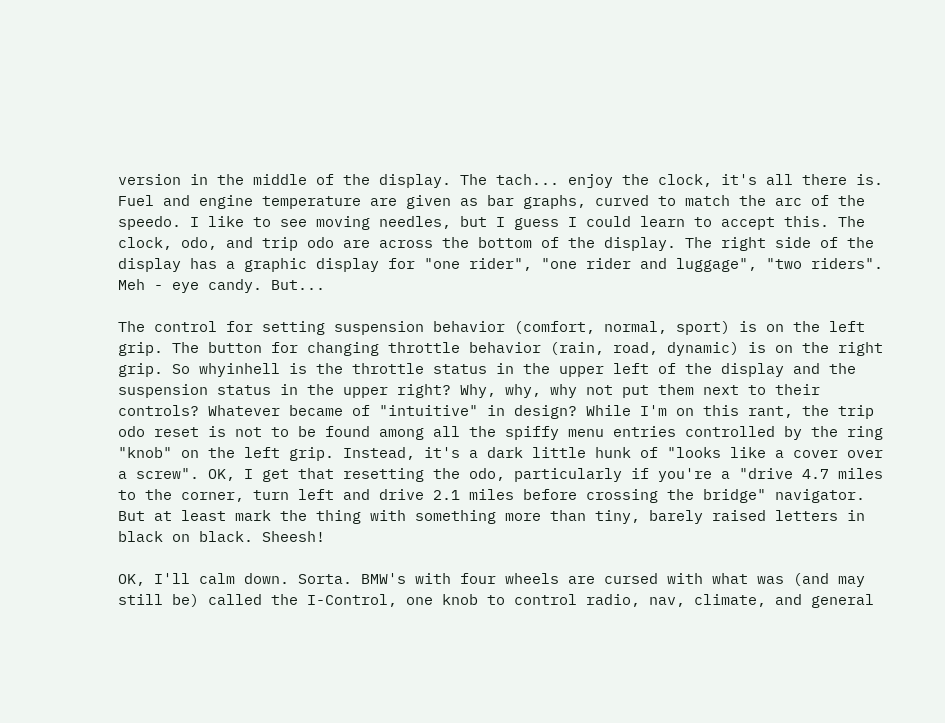version in the middle of the display. The tach... enjoy the clock, it's all there is. Fuel and engine temperature are given as bar graphs, curved to match the arc of the speedo. I like to see moving needles, but I guess I could learn to accept this. The clock, odo, and trip odo are across the bottom of the display. The right side of the display has a graphic display for "one rider", "one rider and luggage", "two riders". Meh - eye candy. But...

The control for setting suspension behavior (comfort, normal, sport) is on the left grip. The button for changing throttle behavior (rain, road, dynamic) is on the right grip. So whyinhell is the throttle status in the upper left of the display and the suspension status in the upper right? Why, why, why not put them next to their controls? Whatever became of "intuitive" in design? While I'm on this rant, the trip odo reset is not to be found among all the spiffy menu entries controlled by the ring "knob" on the left grip. Instead, it's a dark little hunk of "looks like a cover over a screw". OK, I get that resetting the odo, particularly if you're a "drive 4.7 miles to the corner, turn left and drive 2.1 miles before crossing the bridge" navigator. But at least mark the thing with something more than tiny, barely raised letters in black on black. Sheesh!

OK, I'll calm down. Sorta. BMW's with four wheels are cursed with what was (and may still be) called the I-Control, one knob to control radio, nav, climate, and general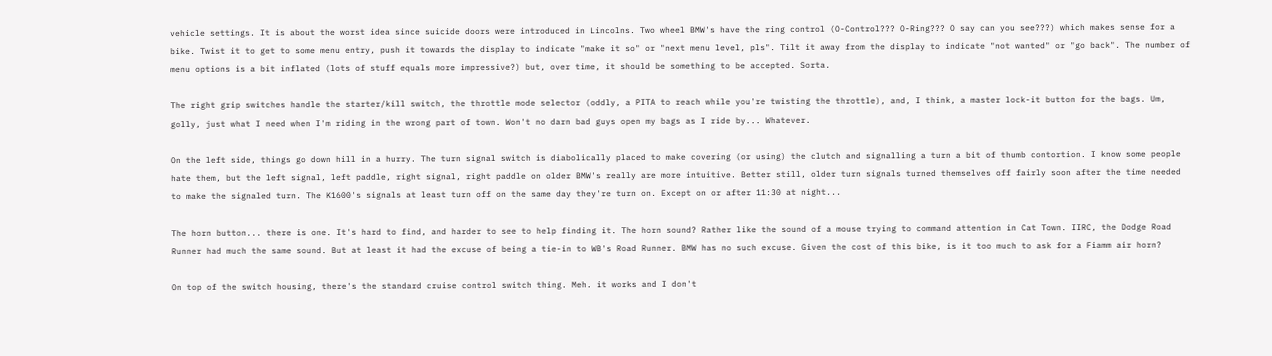vehicle settings. It is about the worst idea since suicide doors were introduced in Lincolns. Two wheel BMW's have the ring control (O-Control??? O-Ring??? O say can you see???) which makes sense for a bike. Twist it to get to some menu entry, push it towards the display to indicate "make it so" or "next menu level, pls". Tilt it away from the display to indicate "not wanted" or "go back". The number of menu options is a bit inflated (lots of stuff equals more impressive?) but, over time, it should be something to be accepted. Sorta.

The right grip switches handle the starter/kill switch, the throttle mode selector (oddly, a PITA to reach while you're twisting the throttle), and, I think, a master lock-it button for the bags. Um, golly, just what I need when I'm riding in the wrong part of town. Won't no darn bad guys open my bags as I ride by... Whatever.

On the left side, things go down hill in a hurry. The turn signal switch is diabolically placed to make covering (or using) the clutch and signalling a turn a bit of thumb contortion. I know some people hate them, but the left signal, left paddle, right signal, right paddle on older BMW's really are more intuitive. Better still, older turn signals turned themselves off fairly soon after the time needed to make the signaled turn. The K1600's signals at least turn off on the same day they're turn on. Except on or after 11:30 at night...

The horn button... there is one. It's hard to find, and harder to see to help finding it. The horn sound? Rather like the sound of a mouse trying to command attention in Cat Town. IIRC, the Dodge Road Runner had much the same sound. But at least it had the excuse of being a tie-in to WB's Road Runner. BMW has no such excuse. Given the cost of this bike, is it too much to ask for a Fiamm air horn?

On top of the switch housing, there's the standard cruise control switch thing. Meh. it works and I don't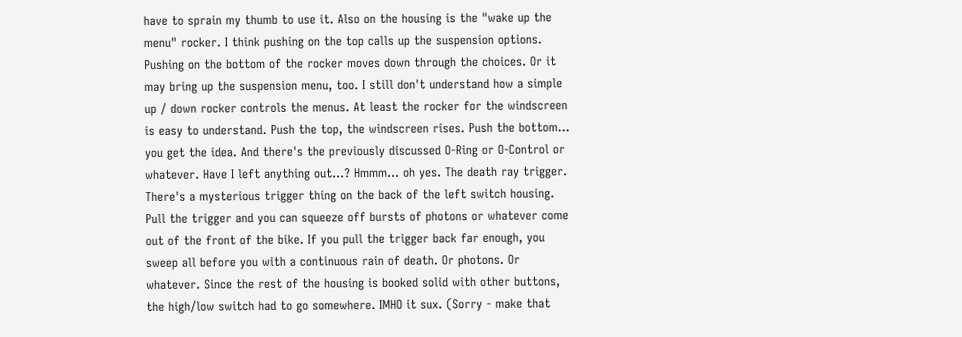have to sprain my thumb to use it. Also on the housing is the "wake up the menu" rocker. I think pushing on the top calls up the suspension options. Pushing on the bottom of the rocker moves down through the choices. Or it may bring up the suspension menu, too. I still don't understand how a simple up / down rocker controls the menus. At least the rocker for the windscreen is easy to understand. Push the top, the windscreen rises. Push the bottom... you get the idea. And there's the previously discussed O-Ring or O-Control or whatever. Have I left anything out...? Hmmm... oh yes. The death ray trigger. There's a mysterious trigger thing on the back of the left switch housing. Pull the trigger and you can squeeze off bursts of photons or whatever come out of the front of the bike. If you pull the trigger back far enough, you sweep all before you with a continuous rain of death. Or photons. Or whatever. Since the rest of the housing is booked solid with other buttons, the high/low switch had to go somewhere. IMHO it sux. (Sorry - make that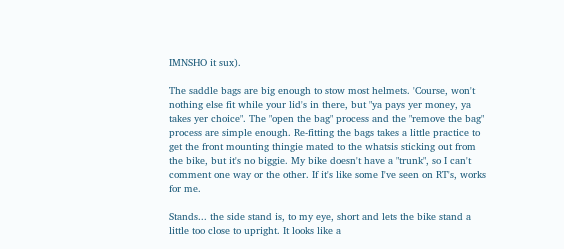IMNSHO it sux).

The saddle bags are big enough to stow most helmets. 'Course, won't nothing else fit while your lid's in there, but "ya pays yer money, ya takes yer choice". The "open the bag" process and the "remove the bag" process are simple enough. Re-fitting the bags takes a little practice to get the front mounting thingie mated to the whatsis sticking out from the bike, but it's no biggie. My bike doesn't have a "trunk", so I can't comment one way or the other. If it's like some I've seen on RT's, works for me.

Stands... the side stand is, to my eye, short and lets the bike stand a little too close to upright. It looks like a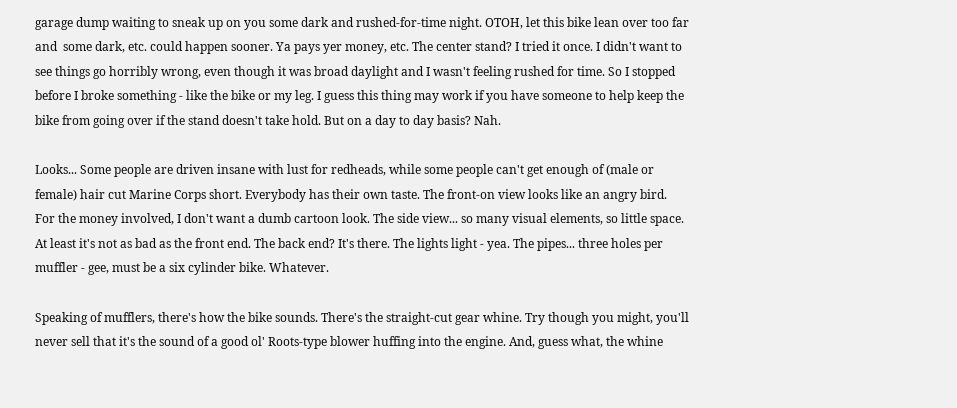garage dump waiting to sneak up on you some dark and rushed-for-time night. OTOH, let this bike lean over too far and  some dark, etc. could happen sooner. Ya pays yer money, etc. The center stand? I tried it once. I didn't want to see things go horribly wrong, even though it was broad daylight and I wasn't feeling rushed for time. So I stopped before I broke something - like the bike or my leg. I guess this thing may work if you have someone to help keep the bike from going over if the stand doesn't take hold. But on a day to day basis? Nah.

Looks... Some people are driven insane with lust for redheads, while some people can't get enough of (male or female) hair cut Marine Corps short. Everybody has their own taste. The front-on view looks like an angry bird. For the money involved, I don't want a dumb cartoon look. The side view... so many visual elements, so little space. At least it's not as bad as the front end. The back end? It's there. The lights light - yea. The pipes... three holes per muffler - gee, must be a six cylinder bike. Whatever.

Speaking of mufflers, there's how the bike sounds. There's the straight-cut gear whine. Try though you might, you'll never sell that it's the sound of a good ol' Roots-type blower huffing into the engine. And, guess what, the whine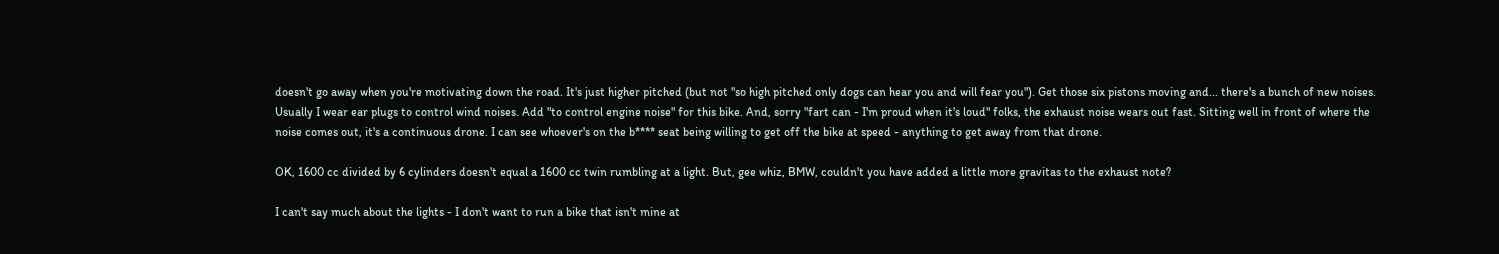doesn't go away when you're motivating down the road. It's just higher pitched (but not "so high pitched only dogs can hear you and will fear you"). Get those six pistons moving and... there's a bunch of new noises. Usually I wear ear plugs to control wind noises. Add "to control engine noise" for this bike. And, sorry "fart can - I'm proud when it's loud" folks, the exhaust noise wears out fast. Sitting well in front of where the noise comes out, it's a continuous drone. I can see whoever's on the b**** seat being willing to get off the bike at speed - anything to get away from that drone.

OK, 1600 cc divided by 6 cylinders doesn't equal a 1600 cc twin rumbling at a light. But, gee whiz, BMW, couldn't you have added a little more gravitas to the exhaust note?

I can't say much about the lights - I don't want to run a bike that isn't mine at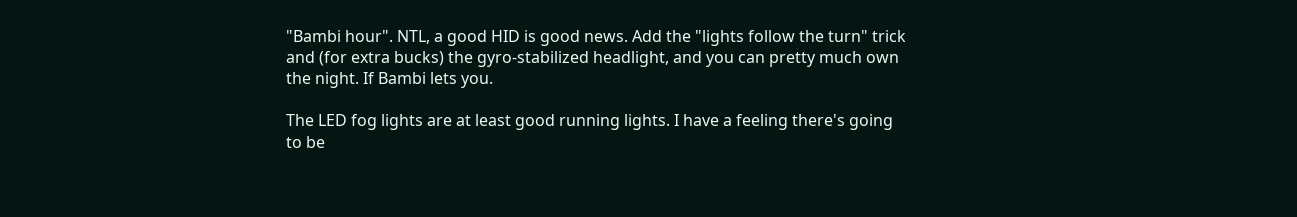"Bambi hour". NTL, a good HID is good news. Add the "lights follow the turn" trick and (for extra bucks) the gyro-stabilized headlight, and you can pretty much own the night. If Bambi lets you.

The LED fog lights are at least good running lights. I have a feeling there's going to be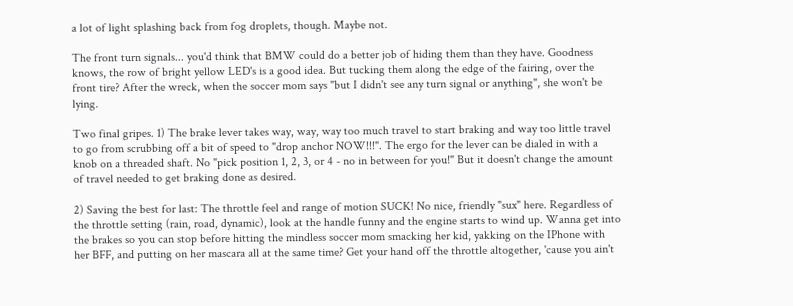a lot of light splashing back from fog droplets, though. Maybe not.

The front turn signals... you'd think that BMW could do a better job of hiding them than they have. Goodness knows, the row of bright yellow LED's is a good idea. But tucking them along the edge of the fairing, over the front tire? After the wreck, when the soccer mom says "but I didn't see any turn signal or anything", she won't be lying.

Two final gripes. 1) The brake lever takes way, way, way too much travel to start braking and way too little travel to go from scrubbing off a bit of speed to "drop anchor NOW!!!". The ergo for the lever can be dialed in with a knob on a threaded shaft. No "pick position 1, 2, 3, or 4 - no in between for you!" But it doesn't change the amount of travel needed to get braking done as desired.

2) Saving the best for last: The throttle feel and range of motion SUCK! No nice, friendly "sux" here. Regardless of the throttle setting (rain, road, dynamic), look at the handle funny and the engine starts to wind up. Wanna get into the brakes so you can stop before hitting the mindless soccer mom smacking her kid, yakking on the IPhone with her BFF, and putting on her mascara all at the same time? Get your hand off the throttle altogether, 'cause you ain't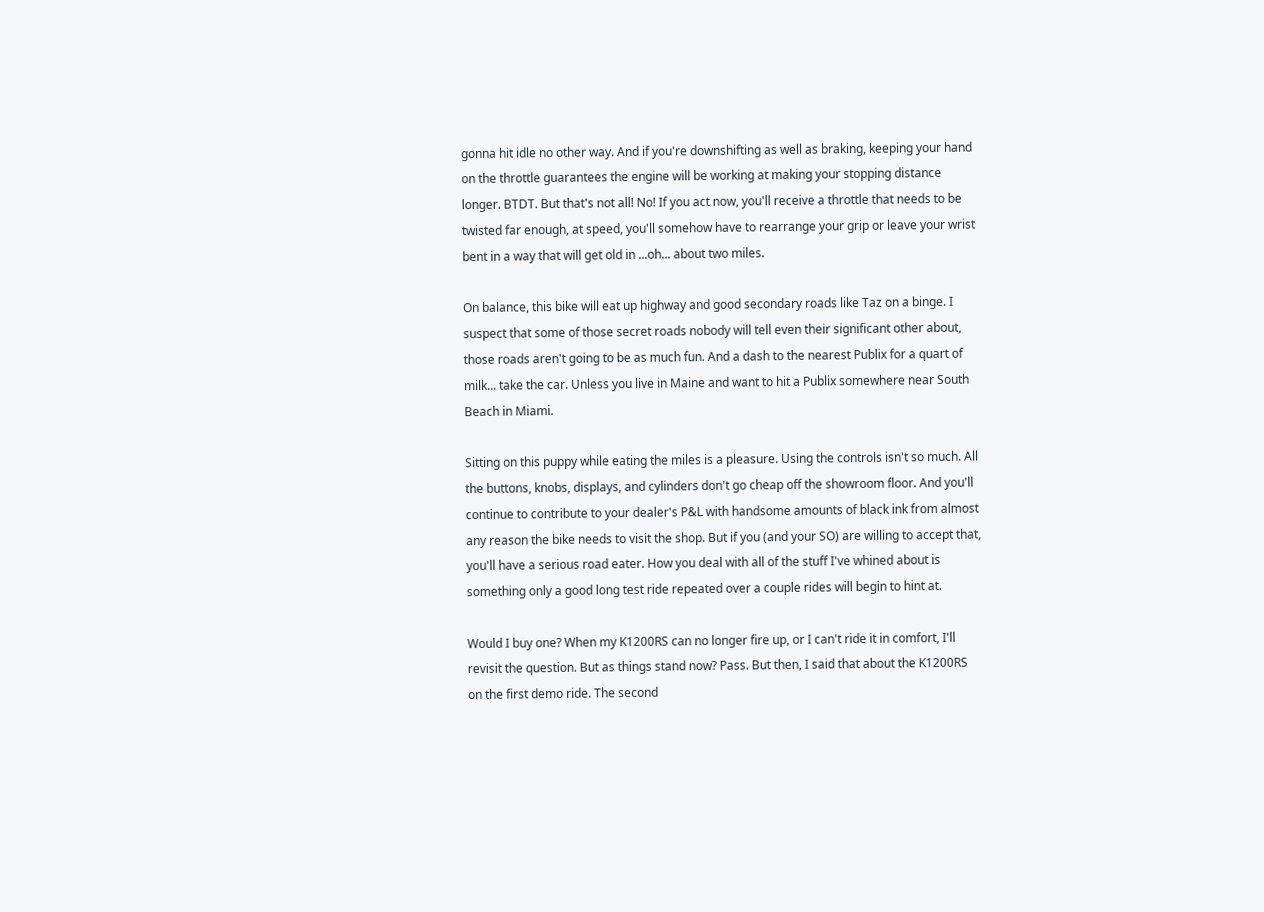gonna hit idle no other way. And if you're downshifting as well as braking, keeping your hand on the throttle guarantees the engine will be working at making your stopping distance longer. BTDT. But that's not all! No! If you act now, you'll receive a throttle that needs to be twisted far enough, at speed, you'll somehow have to rearrange your grip or leave your wrist bent in a way that will get old in ...oh... about two miles.

On balance, this bike will eat up highway and good secondary roads like Taz on a binge. I suspect that some of those secret roads nobody will tell even their significant other about, those roads aren't going to be as much fun. And a dash to the nearest Publix for a quart of milk... take the car. Unless you live in Maine and want to hit a Publix somewhere near South Beach in Miami.

Sitting on this puppy while eating the miles is a pleasure. Using the controls isn't so much. All the buttons, knobs, displays, and cylinders don't go cheap off the showroom floor. And you'll continue to contribute to your dealer's P&L with handsome amounts of black ink from almost any reason the bike needs to visit the shop. But if you (and your SO) are willing to accept that, you'll have a serious road eater. How you deal with all of the stuff I've whined about is something only a good long test ride repeated over a couple rides will begin to hint at.

Would I buy one? When my K1200RS can no longer fire up, or I can't ride it in comfort, I'll revisit the question. But as things stand now? Pass. But then, I said that about the K1200RS on the first demo ride. The second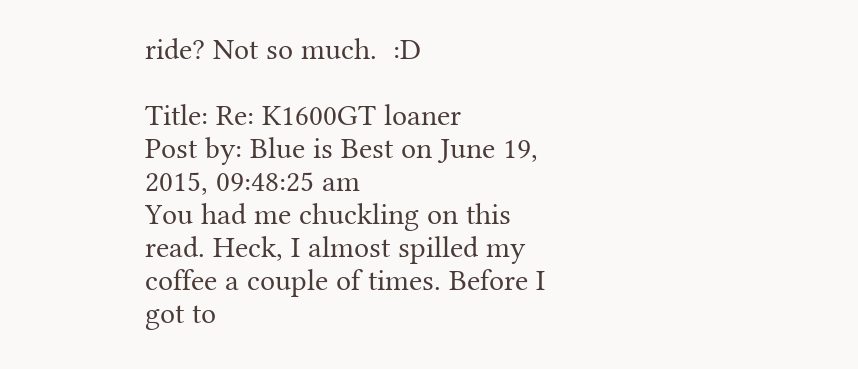ride? Not so much.  :D

Title: Re: K1600GT loaner
Post by: Blue is Best on June 19, 2015, 09:48:25 am
You had me chuckling on this read. Heck, I almost spilled my coffee a couple of times. Before I got to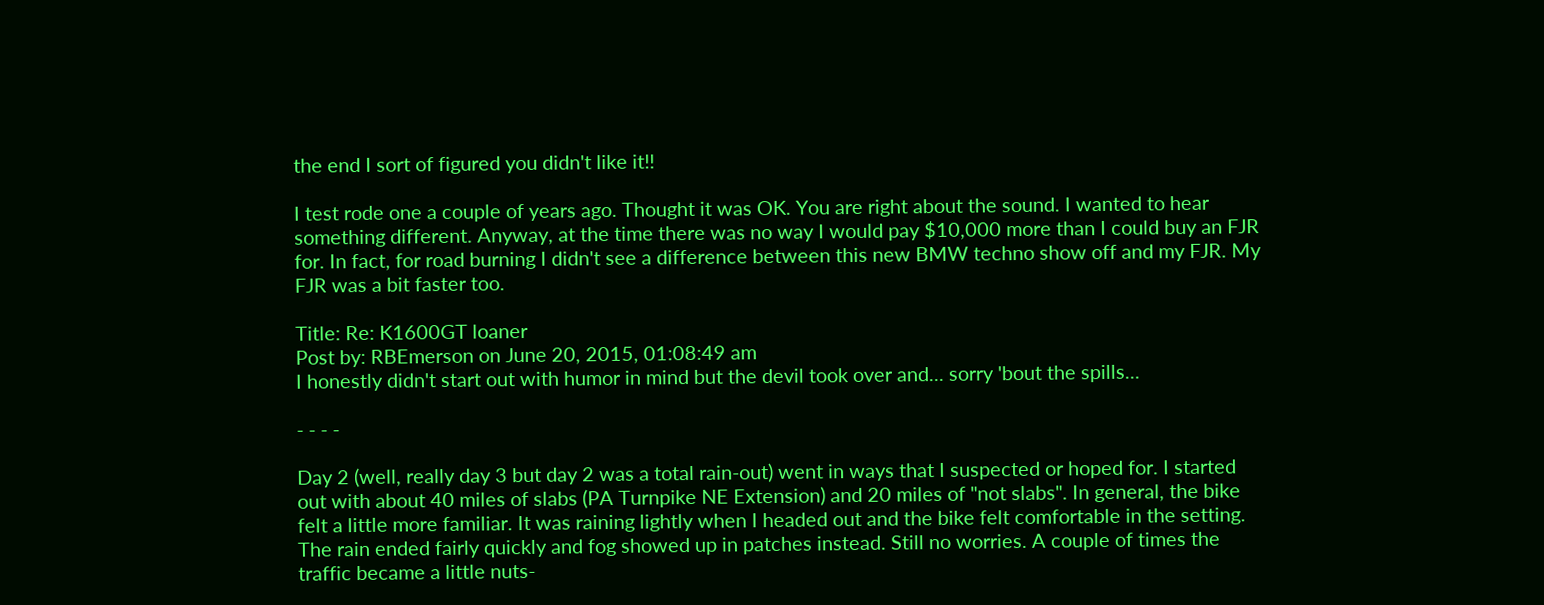the end I sort of figured you didn't like it!!

I test rode one a couple of years ago. Thought it was OK. You are right about the sound. I wanted to hear something different. Anyway, at the time there was no way I would pay $10,000 more than I could buy an FJR for. In fact, for road burning I didn't see a difference between this new BMW techno show off and my FJR. My FJR was a bit faster too.

Title: Re: K1600GT loaner
Post by: RBEmerson on June 20, 2015, 01:08:49 am
I honestly didn't start out with humor in mind but the devil took over and... sorry 'bout the spills...

- - - -

Day 2 (well, really day 3 but day 2 was a total rain-out) went in ways that I suspected or hoped for. I started out with about 40 miles of slabs (PA Turnpike NE Extension) and 20 miles of "not slabs". In general, the bike felt a little more familiar. It was raining lightly when I headed out and the bike felt comfortable in the setting. The rain ended fairly quickly and fog showed up in patches instead. Still no worries. A couple of times the traffic became a little nuts-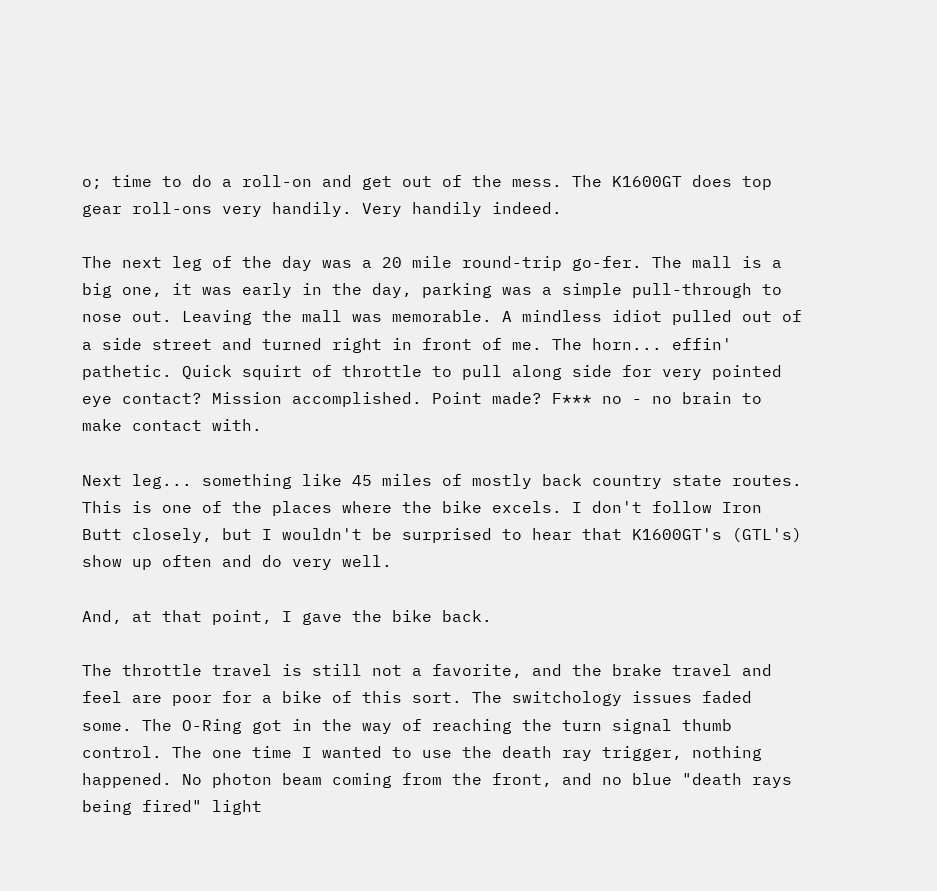o; time to do a roll-on and get out of the mess. The K1600GT does top gear roll-ons very handily. Very handily indeed.

The next leg of the day was a 20 mile round-trip go-fer. The mall is a big one, it was early in the day, parking was a simple pull-through to nose out. Leaving the mall was memorable. A mindless idiot pulled out of a side street and turned right in front of me. The horn... effin' pathetic. Quick squirt of throttle to pull along side for very pointed eye contact? Mission accomplished. Point made? F*** no - no brain to make contact with.

Next leg... something like 45 miles of mostly back country state routes. This is one of the places where the bike excels. I don't follow Iron Butt closely, but I wouldn't be surprised to hear that K1600GT's (GTL's) show up often and do very well.

And, at that point, I gave the bike back.

The throttle travel is still not a favorite, and the brake travel and feel are poor for a bike of this sort. The switchology issues faded some. The O-Ring got in the way of reaching the turn signal thumb control. The one time I wanted to use the death ray trigger, nothing happened. No photon beam coming from the front, and no blue "death rays being fired" light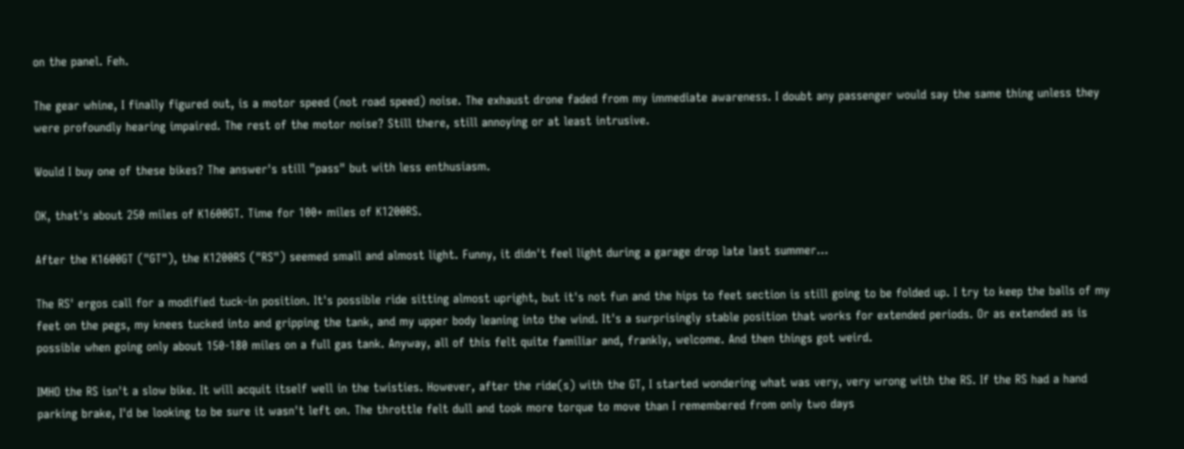on the panel. Feh.

The gear whine, I finally figured out, is a motor speed (not road speed) noise. The exhaust drone faded from my immediate awareness. I doubt any passenger would say the same thing unless they were profoundly hearing impaired. The rest of the motor noise? Still there, still annoying or at least intrusive.

Would I buy one of these bikes? The answer's still "pass" but with less enthusiasm.

OK, that's about 250 miles of K1600GT. Time for 100+ miles of K1200RS.

After the K1600GT ("GT"), the K1200RS ("RS") seemed small and almost light. Funny, it didn't feel light during a garage drop late last summer...

The RS' ergos call for a modified tuck-in position. It's possible ride sitting almost upright, but it's not fun and the hips to feet section is still going to be folded up. I try to keep the balls of my feet on the pegs, my knees tucked into and gripping the tank, and my upper body leaning into the wind. It's a surprisingly stable position that works for extended periods. Or as extended as is possible when going only about 150-180 miles on a full gas tank. Anyway, all of this felt quite familiar and, frankly, welcome. And then things got weird.

IMHO the RS isn't a slow bike. It will acquit itself well in the twisties. However, after the ride(s) with the GT, I started wondering what was very, very wrong with the RS. If the RS had a hand parking brake, I'd be looking to be sure it wasn't left on. The throttle felt dull and took more torque to move than I remembered from only two days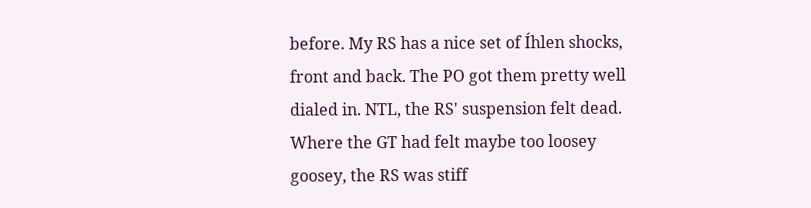before. My RS has a nice set of Íhlen shocks, front and back. The PO got them pretty well dialed in. NTL, the RS' suspension felt dead. Where the GT had felt maybe too loosey goosey, the RS was stiff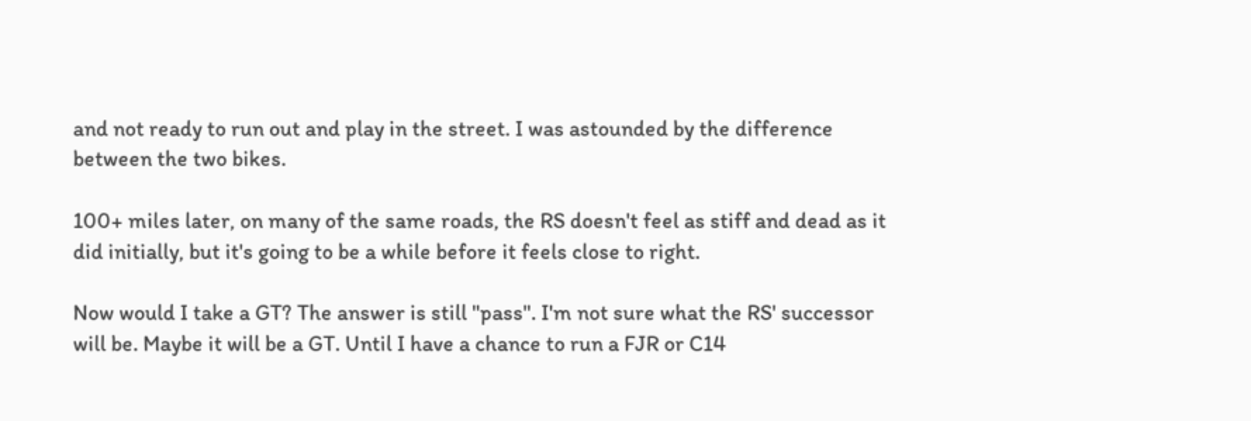and not ready to run out and play in the street. I was astounded by the difference between the two bikes.

100+ miles later, on many of the same roads, the RS doesn't feel as stiff and dead as it did initially, but it's going to be a while before it feels close to right.

Now would I take a GT? The answer is still "pass". I'm not sure what the RS' successor will be. Maybe it will be a GT. Until I have a chance to run a FJR or C14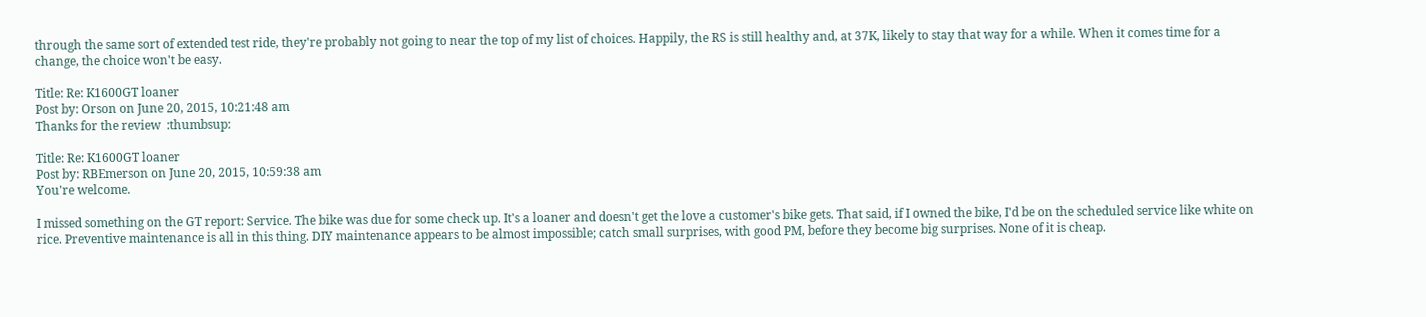through the same sort of extended test ride, they're probably not going to near the top of my list of choices. Happily, the RS is still healthy and, at 37K, likely to stay that way for a while. When it comes time for a change, the choice won't be easy.

Title: Re: K1600GT loaner
Post by: Orson on June 20, 2015, 10:21:48 am
Thanks for the review  :thumbsup:

Title: Re: K1600GT loaner
Post by: RBEmerson on June 20, 2015, 10:59:38 am
You're welcome.

I missed something on the GT report: Service. The bike was due for some check up. It's a loaner and doesn't get the love a customer's bike gets. That said, if I owned the bike, I'd be on the scheduled service like white on rice. Preventive maintenance is all in this thing. DIY maintenance appears to be almost impossible; catch small surprises, with good PM, before they become big surprises. None of it is cheap.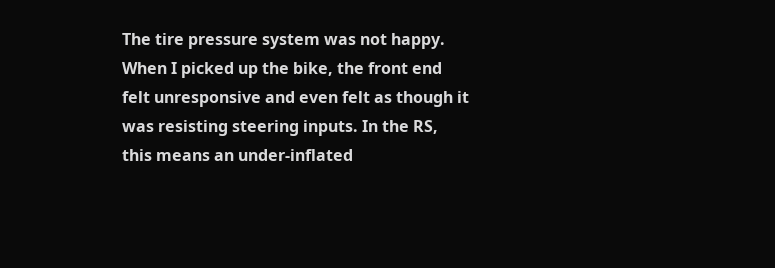The tire pressure system was not happy. When I picked up the bike, the front end felt unresponsive and even felt as though it was resisting steering inputs. In the RS, this means an under-inflated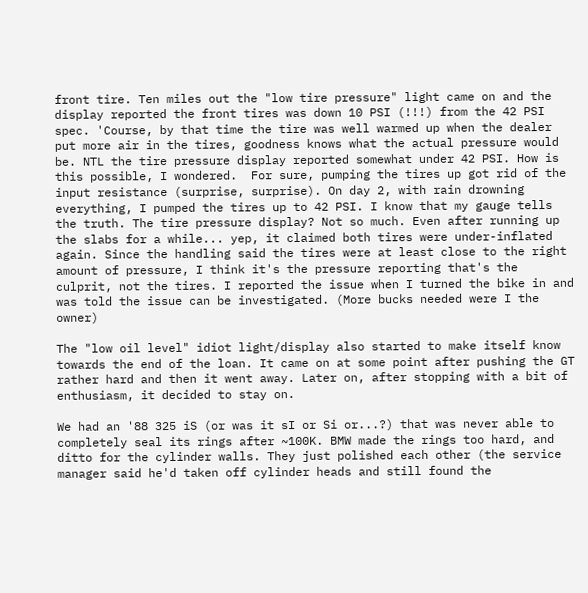front tire. Ten miles out the "low tire pressure" light came on and the display reported the front tires was down 10 PSI (!!!) from the 42 PSI spec. 'Course, by that time the tire was well warmed up when the dealer put more air in the tires, goodness knows what the actual pressure would be. NTL the tire pressure display reported somewhat under 42 PSI. How is this possible, I wondered.  For sure, pumping the tires up got rid of the input resistance (surprise, surprise). On day 2, with rain drowning everything, I pumped the tires up to 42 PSI. I know that my gauge tells the truth. The tire pressure display? Not so much. Even after running up the slabs for a while... yep, it claimed both tires were under-inflated again. Since the handling said the tires were at least close to the right amount of pressure, I think it's the pressure reporting that's the culprit, not the tires. I reported the issue when I turned the bike in and was told the issue can be investigated. (More bucks needed were I the owner)

The "low oil level" idiot light/display also started to make itself know towards the end of the loan. It came on at some point after pushing the GT rather hard and then it went away. Later on, after stopping with a bit of enthusiasm, it decided to stay on.

We had an '88 325 iS (or was it sI or Si or...?) that was never able to completely seal its rings after ~100K. BMW made the rings too hard, and ditto for the cylinder walls. They just polished each other (the service manager said he'd taken off cylinder heads and still found the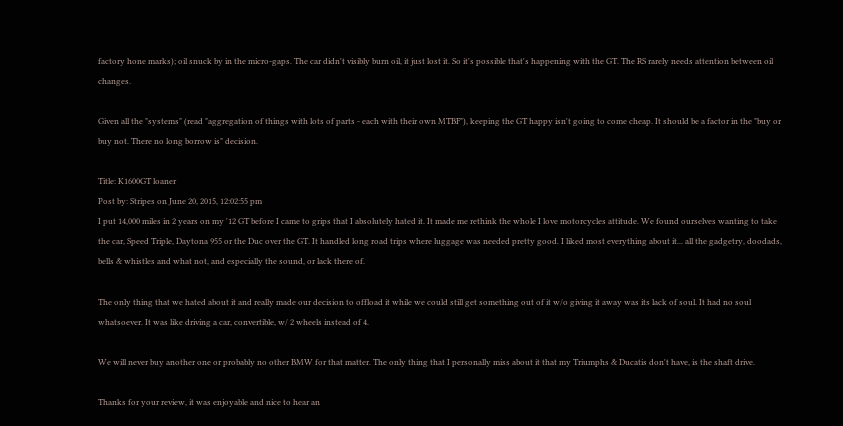factory hone marks); oil snuck by in the micro-gaps. The car didn't visibly burn oil, it just lost it. So it's possible that's happening with the GT. The RS rarely needs attention between oil changes.

Given all the "systems" (read "aggregation of things with lots of parts - each with their own MTBF"), keeping the GT happy isn't going to come cheap. It should be a factor in the "buy or buy not. There no long borrow is" decision.

Title: K1600GT loaner
Post by: Stripes on June 20, 2015, 12:02:55 pm
I put 14,000 miles in 2 years on my '12 GT before I came to grips that I absolutely hated it. It made me rethink the whole I love motorcycles attitude. We found ourselves wanting to take the car, Speed Triple, Daytona 955 or the Duc over the GT. It handled long road trips where luggage was needed pretty good. I liked most everything about it... all the gadgetry, doodads, bells & whistles and what not, and especially the sound, or lack there of.

The only thing that we hated about it and really made our decision to offload it while we could still get something out of it w/o giving it away was its lack of soul. It had no soul whatsoever. It was like driving a car, convertible, w/ 2 wheels instead of 4.

We will never buy another one or probably no other BMW for that matter. The only thing that I personally miss about it that my Triumphs & Ducatis don't have, is the shaft drive.

Thanks for your review, it was enjoyable and nice to hear an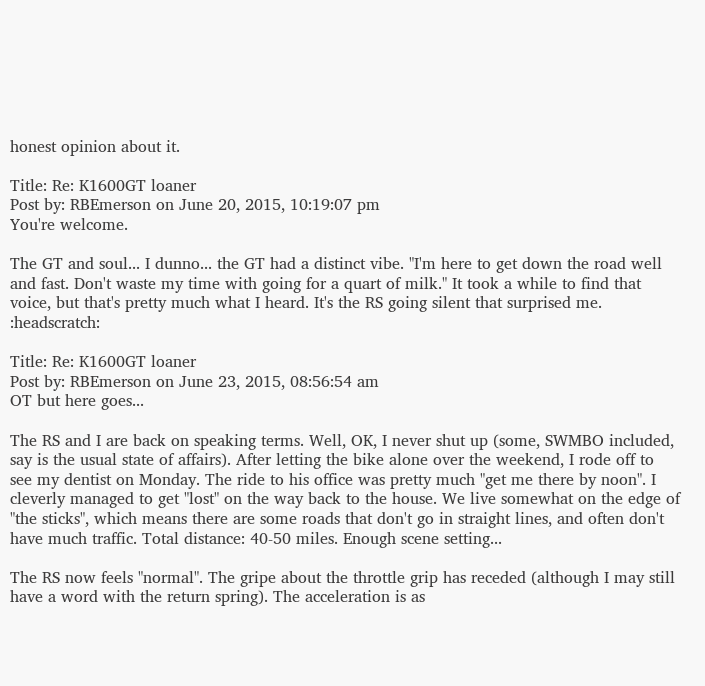honest opinion about it.

Title: Re: K1600GT loaner
Post by: RBEmerson on June 20, 2015, 10:19:07 pm
You're welcome.

The GT and soul... I dunno... the GT had a distinct vibe. "I'm here to get down the road well and fast. Don't waste my time with going for a quart of milk." It took a while to find that voice, but that's pretty much what I heard. It's the RS going silent that surprised me.  :headscratch:

Title: Re: K1600GT loaner
Post by: RBEmerson on June 23, 2015, 08:56:54 am
OT but here goes...

The RS and I are back on speaking terms. Well, OK, I never shut up (some, SWMBO included, say is the usual state of affairs). After letting the bike alone over the weekend, I rode off to see my dentist on Monday. The ride to his office was pretty much "get me there by noon". I cleverly managed to get "lost" on the way back to the house. We live somewhat on the edge of "the sticks", which means there are some roads that don't go in straight lines, and often don't have much traffic. Total distance: 40-50 miles. Enough scene setting...

The RS now feels "normal". The gripe about the throttle grip has receded (although I may still have a word with the return spring). The acceleration is as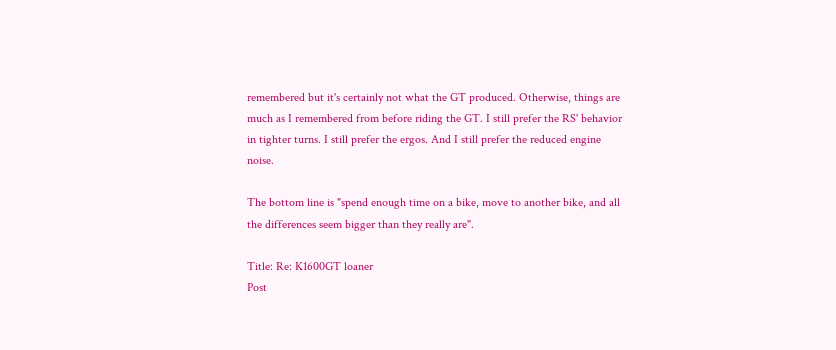remembered but it's certainly not what the GT produced. Otherwise, things are much as I remembered from before riding the GT. I still prefer the RS' behavior in tighter turns. I still prefer the ergos. And I still prefer the reduced engine noise.

The bottom line is "spend enough time on a bike, move to another bike, and all the differences seem bigger than they really are".

Title: Re: K1600GT loaner
Post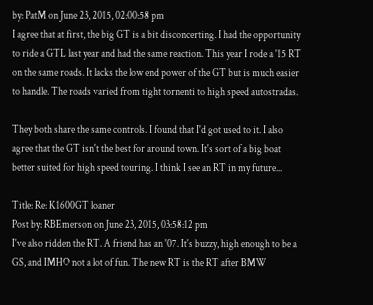by: PatM on June 23, 2015, 02:00:58 pm
I agree that at first, the big GT is a bit disconcerting. I had the opportunity to ride a GTL last year and had the same reaction. This year I rode a '15 RT on the same roads. It lacks the low end power of the GT but is much easier to handle. The roads varied from tight tornenti to high speed autostradas.

They both share the same controls. I found that I'd got used to it. I also agree that the GT isn't the best for around town. It's sort of a big boat better suited for high speed touring. I think I see an RT in my future...

Title: Re: K1600GT loaner
Post by: RBEmerson on June 23, 2015, 03:58:12 pm
I've also ridden the RT. A friend has an '07. It's buzzy, high enough to be a GS, and IMHO not a lot of fun. The new RT is the RT after BMW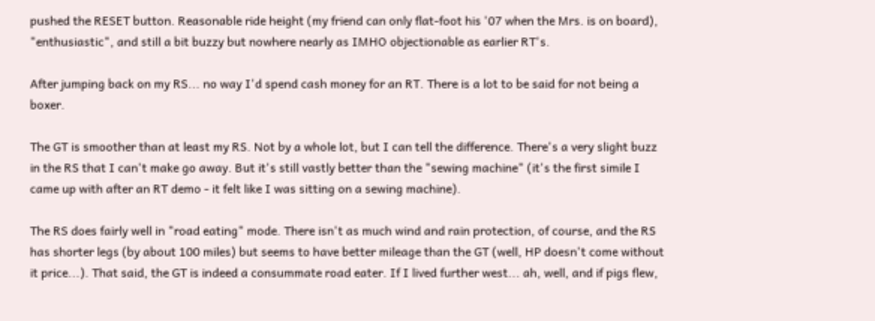pushed the RESET button. Reasonable ride height (my friend can only flat-foot his '07 when the Mrs. is on board), "enthusiastic", and still a bit buzzy but nowhere nearly as IMHO objectionable as earlier RT's.

After jumping back on my RS... no way I'd spend cash money for an RT. There is a lot to be said for not being a boxer.

The GT is smoother than at least my RS. Not by a whole lot, but I can tell the difference. There's a very slight buzz in the RS that I can't make go away. But it's still vastly better than the "sewing machine" (it's the first simile I came up with after an RT demo - it felt like I was sitting on a sewing machine).

The RS does fairly well in "road eating" mode. There isn't as much wind and rain protection, of course, and the RS has shorter legs (by about 100 miles) but seems to have better mileage than the GT (well, HP doesn't come without it price...). That said, the GT is indeed a consummate road eater. If I lived further west... ah, well, and if pigs flew,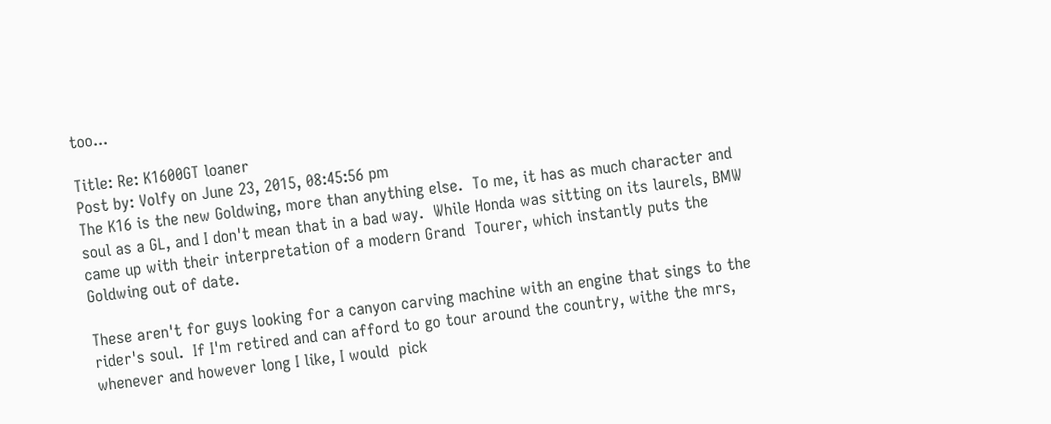too...

Title: Re: K1600GT loaner
Post by: Volfy on June 23, 2015, 08:45:56 pm
The K16 is the new Goldwing, more than anything else.  To me, it has as much character and soul as a GL, and I don't mean that in a bad way.  While Honda was sitting on its laurels, BMW came up with their interpretation of a modern Grand  Tourer, which instantly puts the Goldwing out of date.

These aren't for guys looking for a canyon carving machine with an engine that sings to the rider's soul.  If I'm retired and can afford to go tour around the country, withe the mrs, whenever and however long I like, I would  pick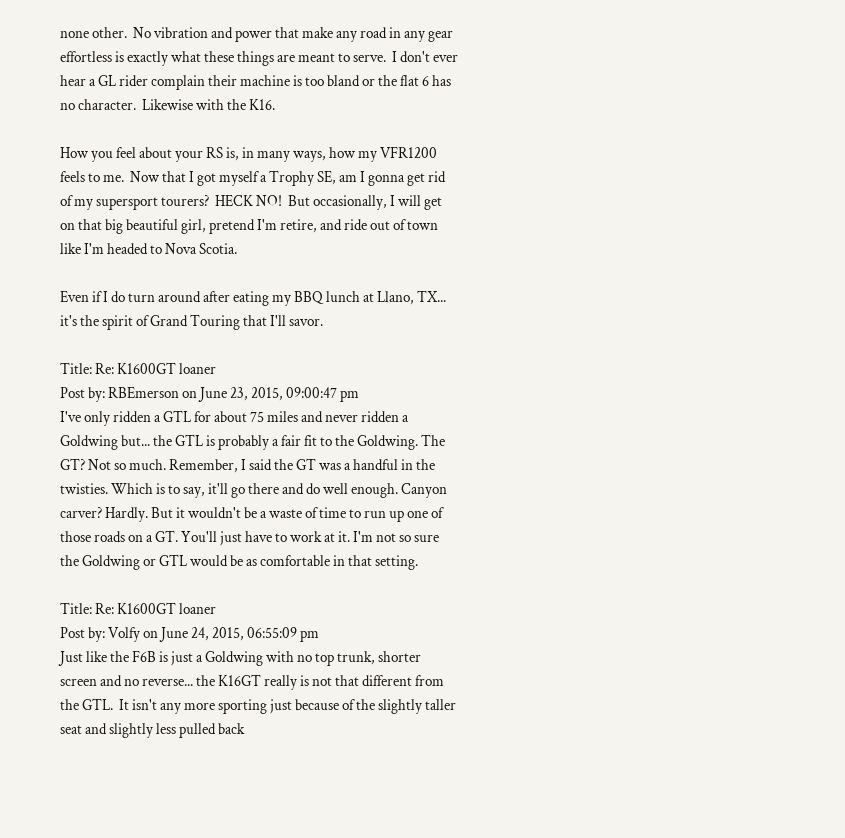none other.  No vibration and power that make any road in any gear effortless is exactly what these things are meant to serve.  I don't ever hear a GL rider complain their machine is too bland or the flat 6 has no character.  Likewise with the K16.

How you feel about your RS is, in many ways, how my VFR1200 feels to me.  Now that I got myself a Trophy SE, am I gonna get rid of my supersport tourers?  HECK NO!  But occasionally, I will get on that big beautiful girl, pretend I'm retire, and ride out of town like I'm headed to Nova Scotia.

Even if I do turn around after eating my BBQ lunch at Llano, TX... it's the spirit of Grand Touring that I'll savor.

Title: Re: K1600GT loaner
Post by: RBEmerson on June 23, 2015, 09:00:47 pm
I've only ridden a GTL for about 75 miles and never ridden a Goldwing but... the GTL is probably a fair fit to the Goldwing. The GT? Not so much. Remember, I said the GT was a handful in the twisties. Which is to say, it'll go there and do well enough. Canyon carver? Hardly. But it wouldn't be a waste of time to run up one of those roads on a GT. You'll just have to work at it. I'm not so sure the Goldwing or GTL would be as comfortable in that setting.

Title: Re: K1600GT loaner
Post by: Volfy on June 24, 2015, 06:55:09 pm
Just like the F6B is just a Goldwing with no top trunk, shorter screen and no reverse... the K16GT really is not that different from the GTL.  It isn't any more sporting just because of the slightly taller seat and slightly less pulled back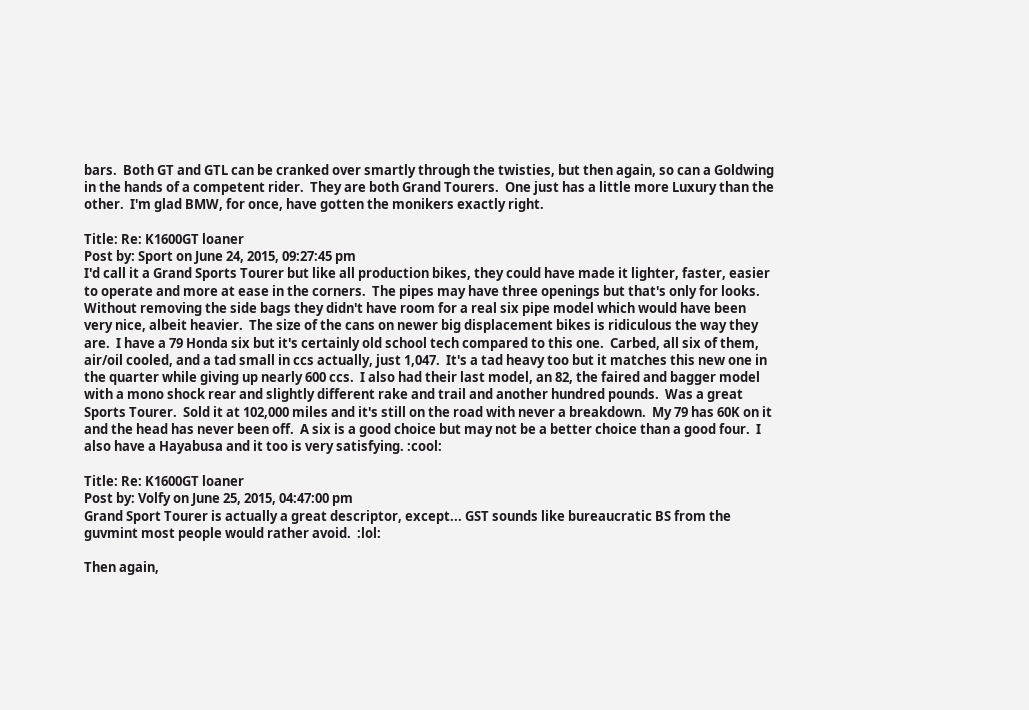bars.  Both GT and GTL can be cranked over smartly through the twisties, but then again, so can a Goldwing in the hands of a competent rider.  They are both Grand Tourers.  One just has a little more Luxury than the other.  I'm glad BMW, for once, have gotten the monikers exactly right.

Title: Re: K1600GT loaner
Post by: Sport on June 24, 2015, 09:27:45 pm
I'd call it a Grand Sports Tourer but like all production bikes, they could have made it lighter, faster, easier to operate and more at ease in the corners.  The pipes may have three openings but that's only for looks.  Without removing the side bags they didn't have room for a real six pipe model which would have been very nice, albeit heavier.  The size of the cans on newer big displacement bikes is ridiculous the way they are.  I have a 79 Honda six but it's certainly old school tech compared to this one.  Carbed, all six of them, air/oil cooled, and a tad small in ccs actually, just 1,047.  It's a tad heavy too but it matches this new one in the quarter while giving up nearly 600 ccs.  I also had their last model, an 82, the faired and bagger model with a mono shock rear and slightly different rake and trail and another hundred pounds.  Was a great Sports Tourer.  Sold it at 102,000 miles and it's still on the road with never a breakdown.  My 79 has 60K on it and the head has never been off.  A six is a good choice but may not be a better choice than a good four.  I also have a Hayabusa and it too is very satisfying. :cool:

Title: Re: K1600GT loaner
Post by: Volfy on June 25, 2015, 04:47:00 pm
Grand Sport Tourer is actually a great descriptor, except... GST sounds like bureaucratic BS from the guvmint most people would rather avoid.  :lol:

Then again,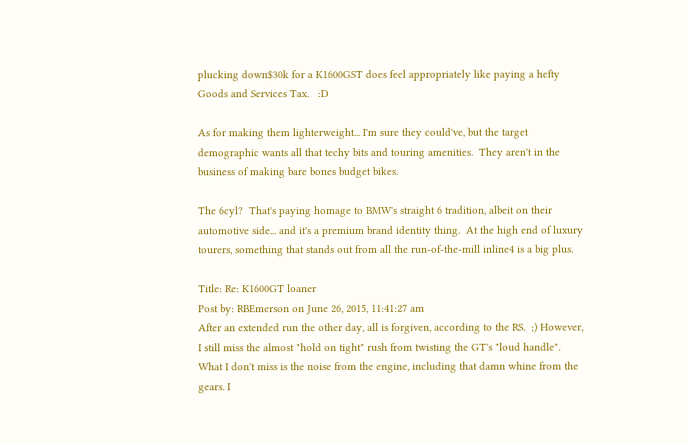plucking down$30k for a K1600GST does feel appropriately like paying a hefty Goods and Services Tax.   :D

As for making them lighterweight... I'm sure they could've, but the target demographic wants all that techy bits and touring amenities.  They aren't in the business of making bare bones budget bikes.

The 6cyl?  That's paying homage to BMW's straight 6 tradition, albeit on their automotive side... and it's a premium brand identity thing.  At the high end of luxury tourers, something that stands out from all the run-of-the-mill inline4 is a big plus.

Title: Re: K1600GT loaner
Post by: RBEmerson on June 26, 2015, 11:41:27 am
After an extended run the other day, all is forgiven, according to the RS.  ;) However, I still miss the almost "hold on tight" rush from twisting the GT's "loud handle". What I don't miss is the noise from the engine, including that damn whine from the gears. I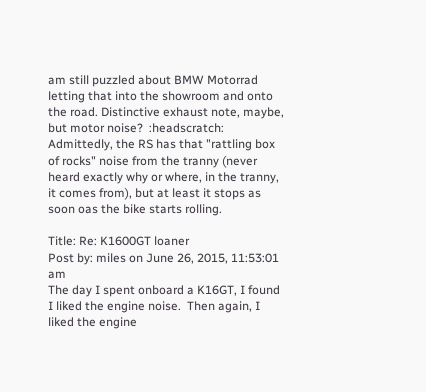am still puzzled about BMW Motorrad letting that into the showroom and onto the road. Distinctive exhaust note, maybe, but motor noise?  :headscratch: Admittedly, the RS has that "rattling box of rocks" noise from the tranny (never heard exactly why or where, in the tranny, it comes from), but at least it stops as soon oas the bike starts rolling.

Title: Re: K1600GT loaner
Post by: miles on June 26, 2015, 11:53:01 am
The day I spent onboard a K16GT, I found I liked the engine noise.  Then again, I liked the engine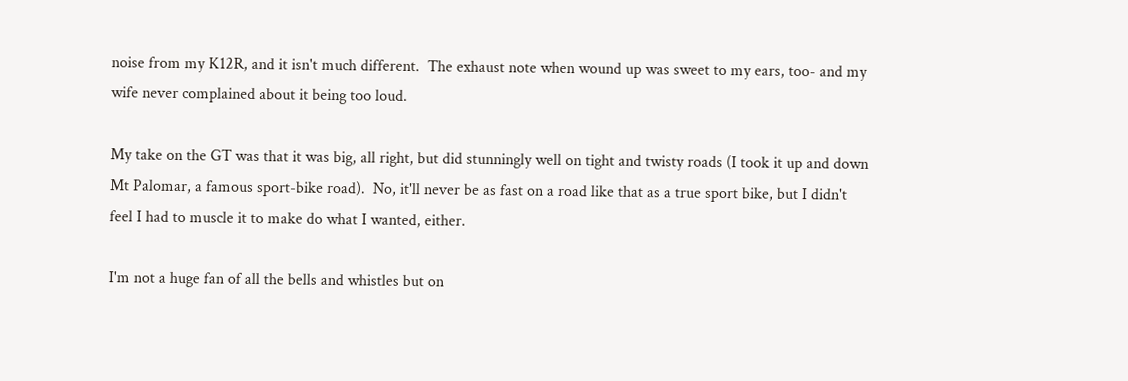noise from my K12R, and it isn't much different.  The exhaust note when wound up was sweet to my ears, too- and my wife never complained about it being too loud.

My take on the GT was that it was big, all right, but did stunningly well on tight and twisty roads (I took it up and down Mt Palomar, a famous sport-bike road).  No, it'll never be as fast on a road like that as a true sport bike, but I didn't feel I had to muscle it to make do what I wanted, either.

I'm not a huge fan of all the bells and whistles but on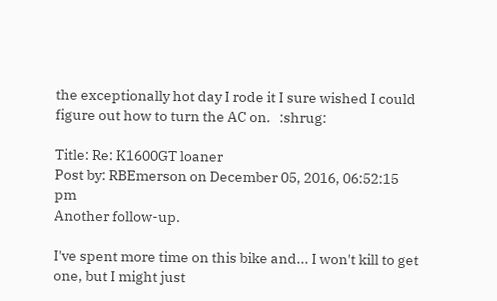the exceptionally hot day I rode it I sure wished I could figure out how to turn the AC on.   :shrug:

Title: Re: K1600GT loaner
Post by: RBEmerson on December 05, 2016, 06:52:15 pm
Another follow-up.

I've spent more time on this bike and... I won't kill to get one, but I might just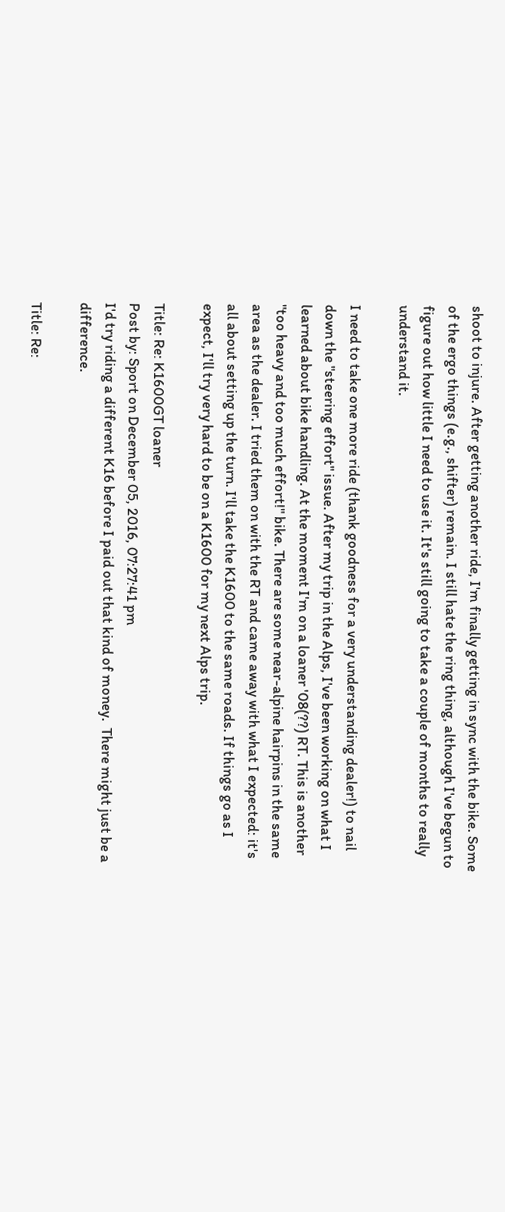shoot to injure. After getting another ride, I'm finally getting in sync with the bike. Some of the ergo things (e.g., shifter) remain. I still hate the ring thing, although I've begun to figure out how little I need to use it. It's still going to take a couple of months to really understand it.

I need to take one more ride (thank goodness for a very understanding dealer!) to nail down the "steering effort" issue. After my trip in the Alps, I've been working on what I learned about bike handling. At the moment I'm on a loaner '08(??) RT. This is another "too heavy and too much effort!" bike. There are some near-alpine hairpins in the same area as the dealer. I tried them on with the RT and came away with what I expected: it's all about setting up the turn. I'll take the K1600 to the same roads. If things go as I expect, I'll try very hard to be on a K1600 for my next Alps trip.

Title: Re: K1600GT loaner
Post by: Sport on December 05, 2016, 07:27:41 pm
I'd try riding a different K16 before I paid out that kind of money.  There might just be a difference.

Title: Re: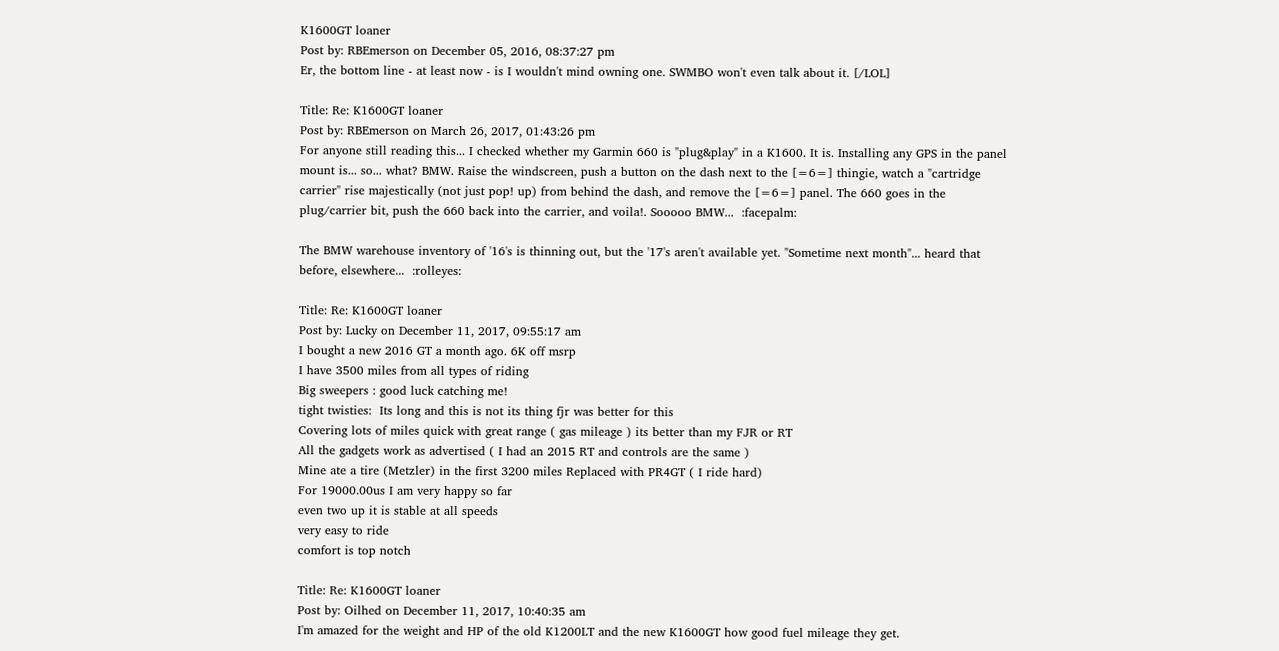K1600GT loaner
Post by: RBEmerson on December 05, 2016, 08:37:27 pm
Er, the bottom line - at least now - is I wouldn't mind owning one. SWMBO won't even talk about it. [/LOL]

Title: Re: K1600GT loaner
Post by: RBEmerson on March 26, 2017, 01:43:26 pm
For anyone still reading this... I checked whether my Garmin 660 is "plug&play" in a K1600. It is. Installing any GPS in the panel mount is... so... what? BMW. Raise the windscreen, push a button on the dash next to the [=6=] thingie, watch a "cartridge carrier" rise majestically (not just pop! up) from behind the dash, and remove the [=6=] panel. The 660 goes in the plug/carrier bit, push the 660 back into the carrier, and voila!. Sooooo BMW...  :facepalm:

The BMW warehouse inventory of '16's is thinning out, but the '17's aren't available yet. "Sometime next month"... heard that before, elsewhere...  :rolleyes:

Title: Re: K1600GT loaner
Post by: Lucky on December 11, 2017, 09:55:17 am
I bought a new 2016 GT a month ago. 6K off msrp
I have 3500 miles from all types of riding
Big sweepers : good luck catching me!
tight twisties:  Its long and this is not its thing fjr was better for this
Covering lots of miles quick with great range ( gas mileage ) its better than my FJR or RT
All the gadgets work as advertised ( I had an 2015 RT and controls are the same )
Mine ate a tire (Metzler) in the first 3200 miles Replaced with PR4GT ( I ride hard)
For 19000.00us I am very happy so far
even two up it is stable at all speeds
very easy to ride
comfort is top notch

Title: Re: K1600GT loaner
Post by: Oilhed on December 11, 2017, 10:40:35 am
I'm amazed for the weight and HP of the old K1200LT and the new K1600GT how good fuel mileage they get.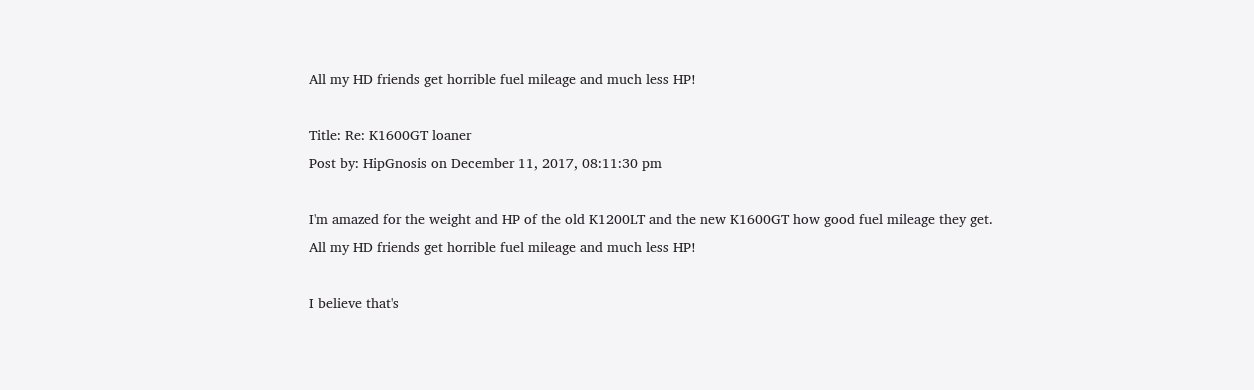All my HD friends get horrible fuel mileage and much less HP!

Title: Re: K1600GT loaner
Post by: HipGnosis on December 11, 2017, 08:11:30 pm

I'm amazed for the weight and HP of the old K1200LT and the new K1600GT how good fuel mileage they get.
All my HD friends get horrible fuel mileage and much less HP!

I believe that's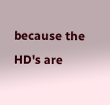because the HD's are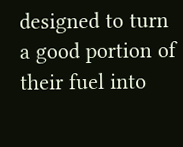designed to turn a good portion of their fuel into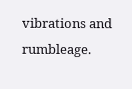vibrations and rumbleage.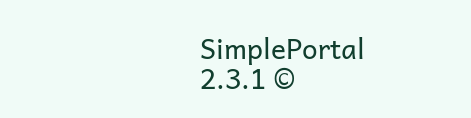SimplePortal 2.3.1 ©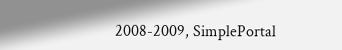2008-2009, SimplePortal